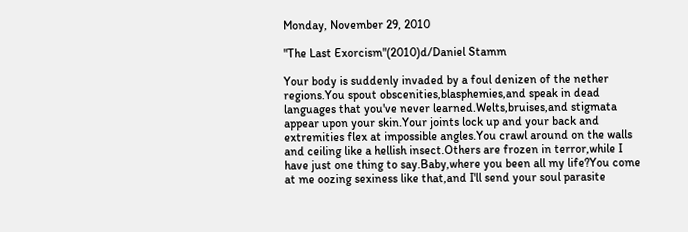Monday, November 29, 2010

"The Last Exorcism"(2010)d/Daniel Stamm

Your body is suddenly invaded by a foul denizen of the nether regions.You spout obscenities,blasphemies,and speak in dead languages that you've never learned.Welts,bruises,and stigmata appear upon your skin.Your joints lock up and your back and extremities flex at impossible angles.You crawl around on the walls and ceiling like a hellish insect.Others are frozen in terror,while I have just one thing to say.Baby,where you been all my life?You come at me oozing sexiness like that,and I'll send your soul parasite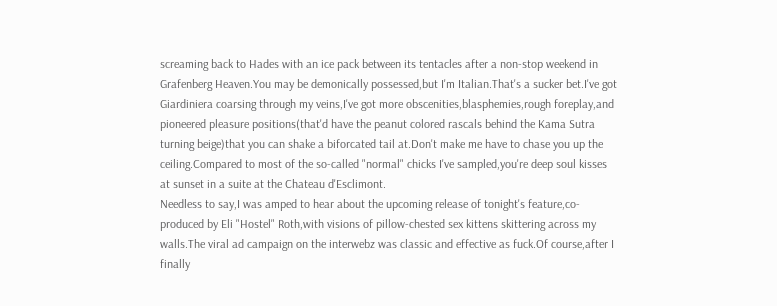screaming back to Hades with an ice pack between its tentacles after a non-stop weekend in Grafenberg Heaven.You may be demonically possessed,but I'm Italian.That's a sucker bet.I've got Giardiniera coarsing through my veins,I've got more obscenities,blasphemies,rough foreplay,and pioneered pleasure positions(that'd have the peanut colored rascals behind the Kama Sutra turning beige)that you can shake a biforcated tail at.Don't make me have to chase you up the ceiling.Compared to most of the so-called "normal" chicks I've sampled,you're deep soul kisses at sunset in a suite at the Chateau d'Esclimont.
Needless to say,I was amped to hear about the upcoming release of tonight's feature,co-produced by Eli "Hostel" Roth,with visions of pillow-chested sex kittens skittering across my walls.The viral ad campaign on the interwebz was classic and effective as fuck.Of course,after I finally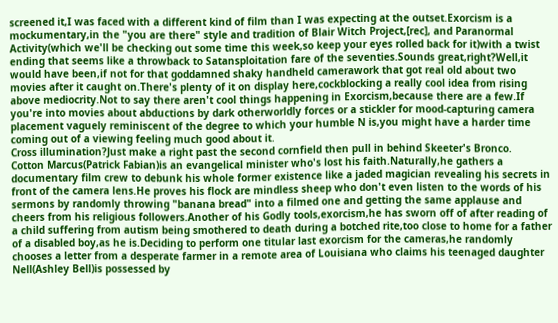screened it,I was faced with a different kind of film than I was expecting at the outset.Exorcism is a mockumentary,in the "you are there" style and tradition of Blair Witch Project,[rec], and Paranormal Activity(which we'll be checking out some time this week,so keep your eyes rolled back for it)with a twist ending that seems like a throwback to Satansploitation fare of the seventies.Sounds great,right?Well,it would have been,if not for that goddamned shaky handheld camerawork that got real old about two movies after it caught on.There's plenty of it on display here,cockblocking a really cool idea from rising above mediocrity.Not to say there aren't cool things happening in Exorcism,because there are a few.If you're into movies about abductions by dark otherworldly forces or a stickler for mood-capturing camera placement vaguely reminiscent of the degree to which your humble N is,you might have a harder time coming out of a viewing feeling much good about it.
Cross illumination?Just make a right past the second cornfield then pull in behind Skeeter's Bronco.
Cotton Marcus(Patrick Fabian)is an evangelical minister who's lost his faith.Naturally,he gathers a documentary film crew to debunk his whole former existence like a jaded magician revealing his secrets in front of the camera lens.He proves his flock are mindless sheep who don't even listen to the words of his sermons by randomly throwing "banana bread" into a filmed one and getting the same applause and cheers from his religious followers.Another of his Godly tools,exorcism,he has sworn off of after reading of a child suffering from autism being smothered to death during a botched rite,too close to home for a father of a disabled boy,as he is.Deciding to perform one titular last exorcism for the cameras,he randomly chooses a letter from a desperate farmer in a remote area of Louisiana who claims his teenaged daughter Nell(Ashley Bell)is possessed by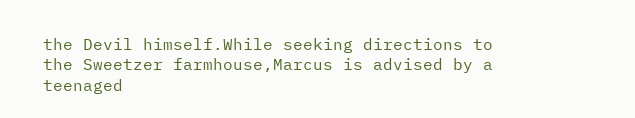the Devil himself.While seeking directions to the Sweetzer farmhouse,Marcus is advised by a teenaged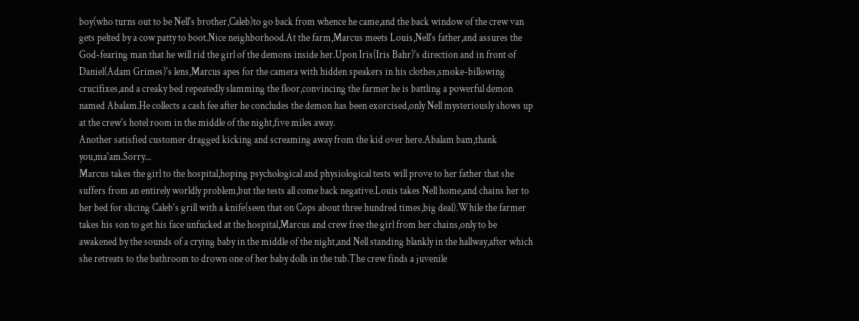boy(who turns out to be Nell's brother,Caleb)to go back from whence he came,and the back window of the crew van gets pelted by a cow patty to boot.Nice neighborhood.At the farm,Marcus meets Louis,Nell's father,and assures the God-fearing man that he will rid the girl of the demons inside her.Upon Iris(Iris Bahr)'s direction and in front of Daniel(Adam Grimes)'s lens,Marcus apes for the camera with hidden speakers in his clothes,smoke-billowing crucifixes,and a creaky bed repeatedly slamming the floor,convincing the farmer he is battling a powerful demon named Abalam.He collects a cash fee after he concludes the demon has been exorcised,only Nell mysteriously shows up at the crew's hotel room in the middle of the night,five miles away.
Another satisfied customer dragged kicking and screaming away from the kid over here.Abalam bam,thank you,ma'am.Sorry...
Marcus takes the girl to the hospital,hoping psychological and physiological tests will prove to her father that she suffers from an entirely worldly problem,but the tests all come back negative.Louis takes Nell home,and chains her to her bed for slicing Caleb's grill with a knife(seen that on Cops about three hundred times,big deal).While the farmer takes his son to get his face unfucked at the hospital,Marcus and crew free the girl from her chains,only to be awakened by the sounds of a crying baby in the middle of the night,and Nell standing blankly in the hallway,after which she retreats to the bathroom to drown one of her baby dolls in the tub.The crew finds a juvenile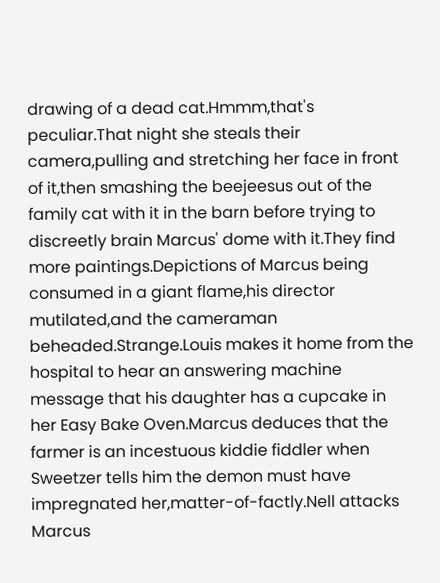drawing of a dead cat.Hmmm,that's peculiar.That night she steals their camera,pulling and stretching her face in front of it,then smashing the beejeesus out of the family cat with it in the barn before trying to discreetly brain Marcus' dome with it.They find more paintings.Depictions of Marcus being consumed in a giant flame,his director mutilated,and the cameraman beheaded.Strange.Louis makes it home from the hospital to hear an answering machine message that his daughter has a cupcake in her Easy Bake Oven.Marcus deduces that the farmer is an incestuous kiddie fiddler when Sweetzer tells him the demon must have impregnated her,matter-of-factly.Nell attacks Marcus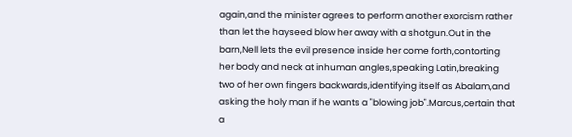again,and the minister agrees to perform another exorcism rather than let the hayseed blow her away with a shotgun.Out in the barn,Nell lets the evil presence inside her come forth,contorting her body and neck at inhuman angles,speaking Latin,breaking two of her own fingers backwards,identifying itself as Abalam,and asking the holy man if he wants a "blowing job".Marcus,certain that a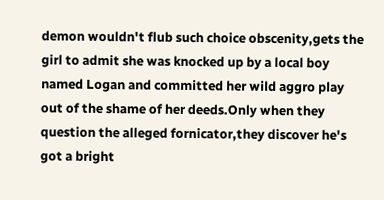demon wouldn't flub such choice obscenity,gets the girl to admit she was knocked up by a local boy named Logan and committed her wild aggro play out of the shame of her deeds.Only when they question the alleged fornicator,they discover he's got a bright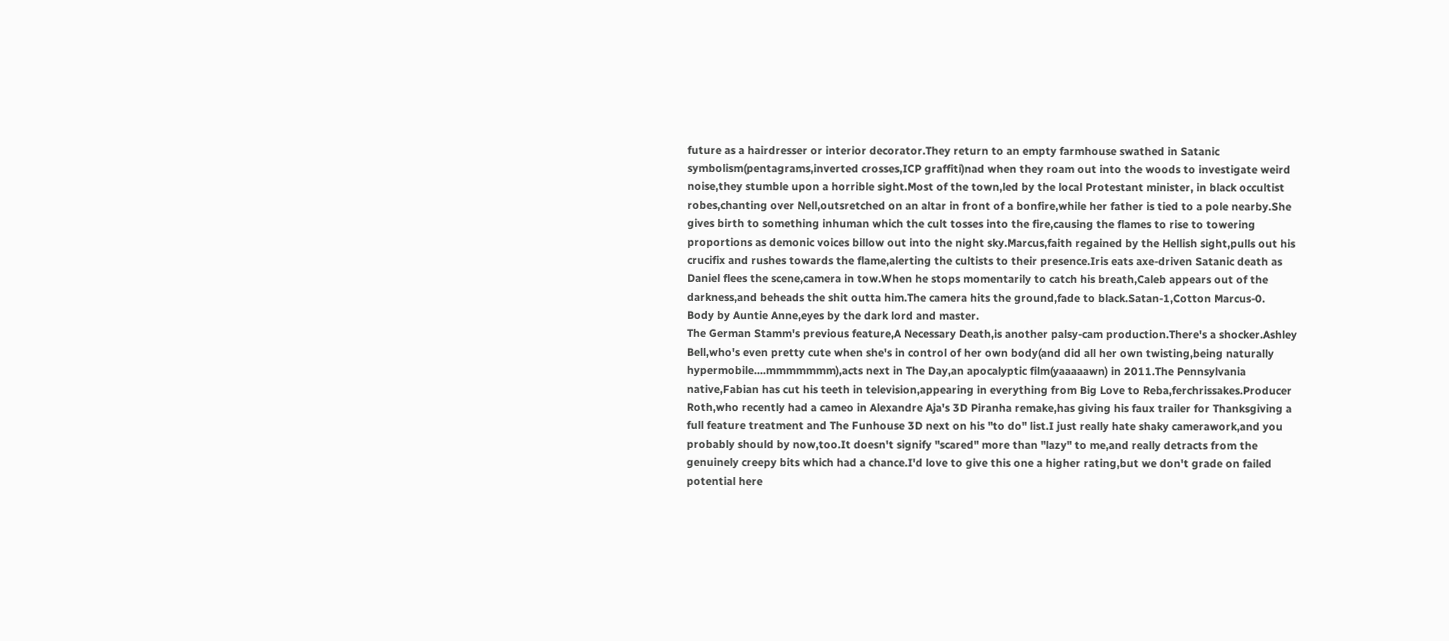future as a hairdresser or interior decorator.They return to an empty farmhouse swathed in Satanic symbolism(pentagrams,inverted crosses,ICP graffiti)nad when they roam out into the woods to investigate weird noise,they stumble upon a horrible sight.Most of the town,led by the local Protestant minister, in black occultist robes,chanting over Nell,outsretched on an altar in front of a bonfire,while her father is tied to a pole nearby.She gives birth to something inhuman which the cult tosses into the fire,causing the flames to rise to towering proportions as demonic voices billow out into the night sky.Marcus,faith regained by the Hellish sight,pulls out his crucifix and rushes towards the flame,alerting the cultists to their presence.Iris eats axe-driven Satanic death as Daniel flees the scene,camera in tow.When he stops momentarily to catch his breath,Caleb appears out of the darkness,and beheads the shit outta him.The camera hits the ground,fade to black.Satan-1,Cotton Marcus-0.
Body by Auntie Anne,eyes by the dark lord and master.
The German Stamm's previous feature,A Necessary Death,is another palsy-cam production.There's a shocker.Ashley Bell,who's even pretty cute when she's in control of her own body(and did all her own twisting,being naturally hypermobile....mmmmmmm),acts next in The Day,an apocalyptic film(yaaaaawn) in 2011.The Pennsylvania native,Fabian has cut his teeth in television,appearing in everything from Big Love to Reba,ferchrissakes.Producer Roth,who recently had a cameo in Alexandre Aja's 3D Piranha remake,has giving his faux trailer for Thanksgiving a full feature treatment and The Funhouse 3D next on his "to do" list.I just really hate shaky camerawork,and you probably should by now,too.It doesn't signify "scared" more than "lazy" to me,and really detracts from the genuinely creepy bits which had a chance.I'd love to give this one a higher rating,but we don't grade on failed potential here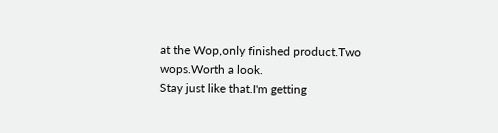at the Wop,only finished product.Two wops.Worth a look.
Stay just like that.I'm getting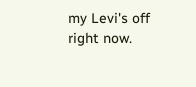my Levi's off right now.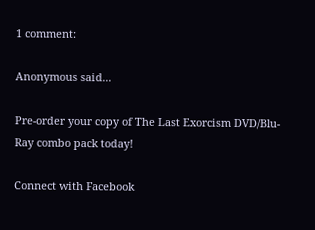1 comment:

Anonymous said...

Pre-order your copy of The Last Exorcism DVD/Blu-Ray combo pack today!

Connect with Facebook